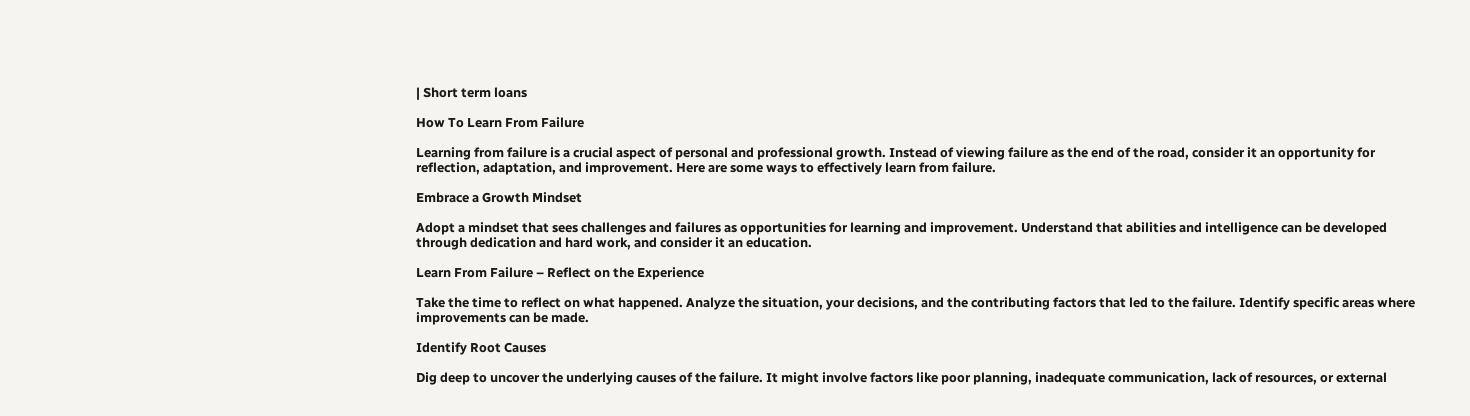| Short term loans

How To Learn From Failure

Learning from failure is a crucial aspect of personal and professional growth. Instead of viewing failure as the end of the road, consider it an opportunity for reflection, adaptation, and improvement. Here are some ways to effectively learn from failure.

Embrace a Growth Mindset

Adopt a mindset that sees challenges and failures as opportunities for learning and improvement. Understand that abilities and intelligence can be developed through dedication and hard work, and consider it an education.

Learn From Failure – Reflect on the Experience

Take the time to reflect on what happened. Analyze the situation, your decisions, and the contributing factors that led to the failure. Identify specific areas where improvements can be made.

Identify Root Causes

Dig deep to uncover the underlying causes of the failure. It might involve factors like poor planning, inadequate communication, lack of resources, or external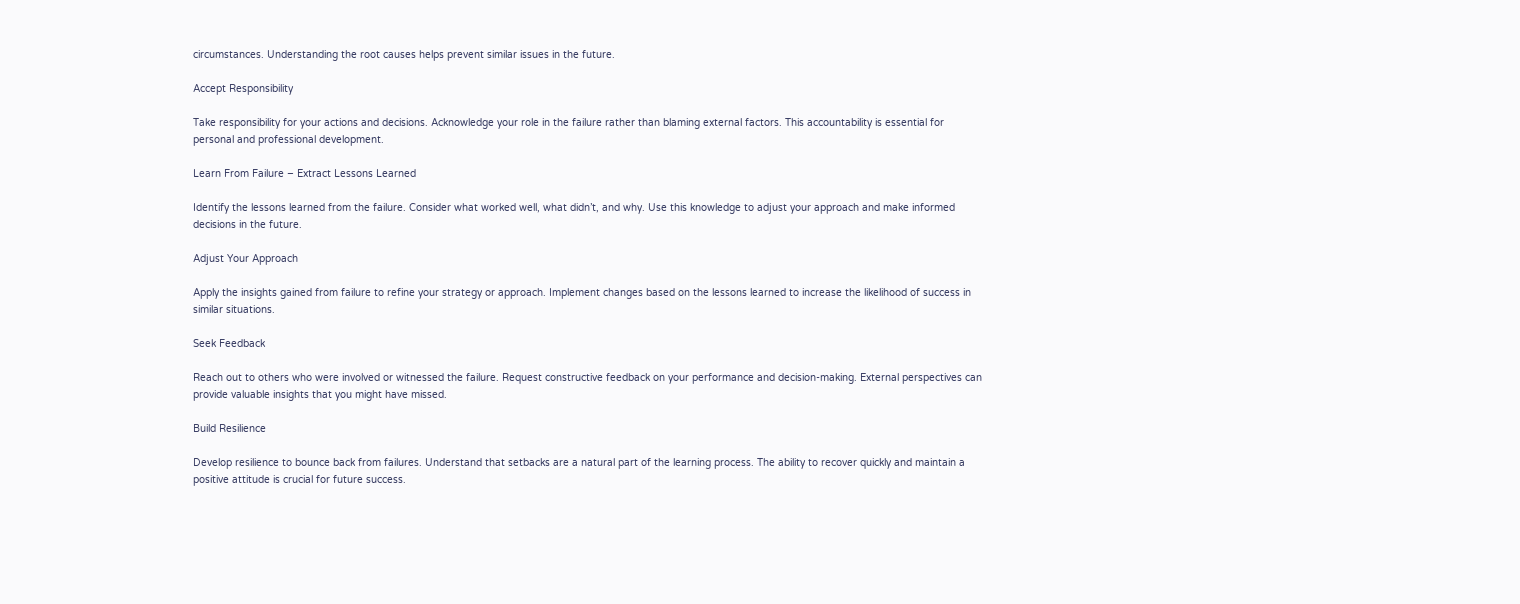circumstances. Understanding the root causes helps prevent similar issues in the future.

Accept Responsibility

Take responsibility for your actions and decisions. Acknowledge your role in the failure rather than blaming external factors. This accountability is essential for personal and professional development.

Learn From Failure – Extract Lessons Learned

Identify the lessons learned from the failure. Consider what worked well, what didn’t, and why. Use this knowledge to adjust your approach and make informed decisions in the future.

Adjust Your Approach

Apply the insights gained from failure to refine your strategy or approach. Implement changes based on the lessons learned to increase the likelihood of success in similar situations.

Seek Feedback

Reach out to others who were involved or witnessed the failure. Request constructive feedback on your performance and decision-making. External perspectives can provide valuable insights that you might have missed.

Build Resilience

Develop resilience to bounce back from failures. Understand that setbacks are a natural part of the learning process. The ability to recover quickly and maintain a positive attitude is crucial for future success.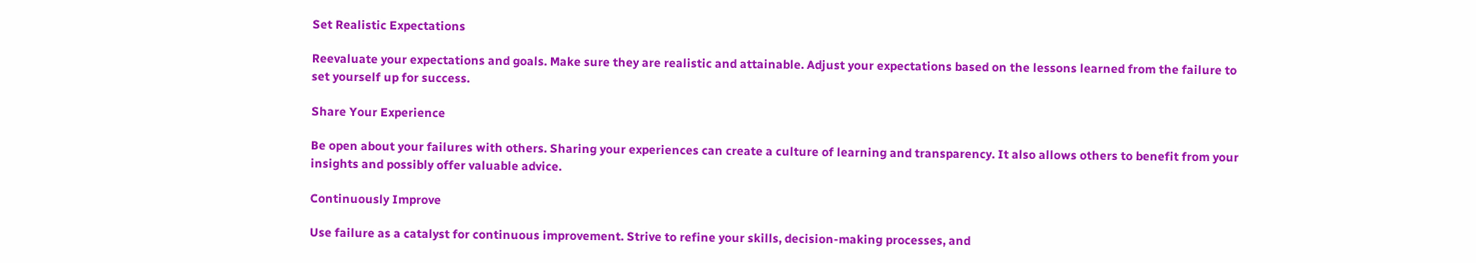Set Realistic Expectations

Reevaluate your expectations and goals. Make sure they are realistic and attainable. Adjust your expectations based on the lessons learned from the failure to set yourself up for success.

Share Your Experience

Be open about your failures with others. Sharing your experiences can create a culture of learning and transparency. It also allows others to benefit from your insights and possibly offer valuable advice.

Continuously Improve

Use failure as a catalyst for continuous improvement. Strive to refine your skills, decision-making processes, and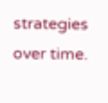strategies over time.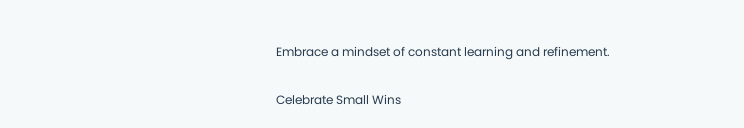Embrace a mindset of constant learning and refinement.

Celebrate Small Wins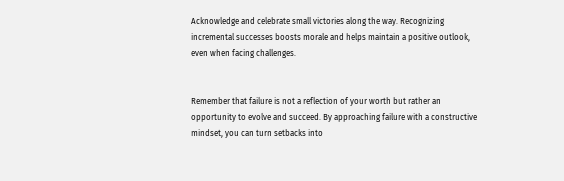Acknowledge and celebrate small victories along the way. Recognizing incremental successes boosts morale and helps maintain a positive outlook, even when facing challenges.


Remember that failure is not a reflection of your worth but rather an opportunity to evolve and succeed. By approaching failure with a constructive mindset, you can turn setbacks into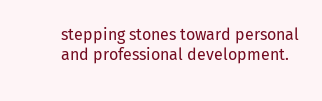stepping stones toward personal and professional development.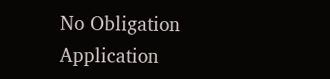No Obligation Application